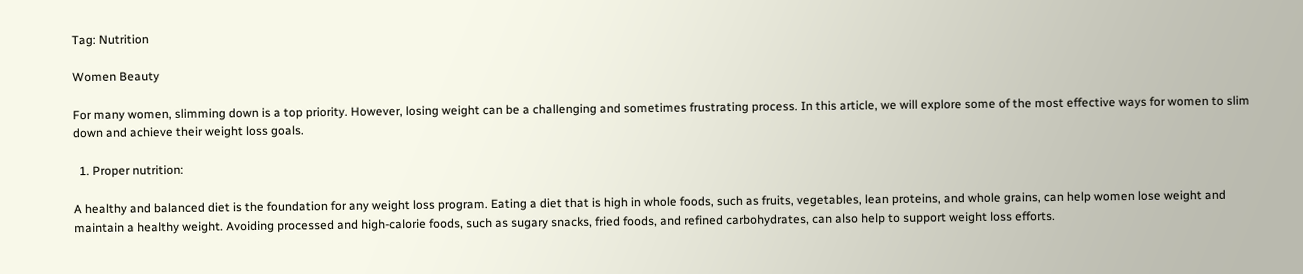Tag: Nutrition

Women Beauty

For many women, slimming down is a top priority. However, losing weight can be a challenging and sometimes frustrating process. In this article, we will explore some of the most effective ways for women to slim down and achieve their weight loss goals.

  1. Proper nutrition:

A healthy and balanced diet is the foundation for any weight loss program. Eating a diet that is high in whole foods, such as fruits, vegetables, lean proteins, and whole grains, can help women lose weight and maintain a healthy weight. Avoiding processed and high-calorie foods, such as sugary snacks, fried foods, and refined carbohydrates, can also help to support weight loss efforts.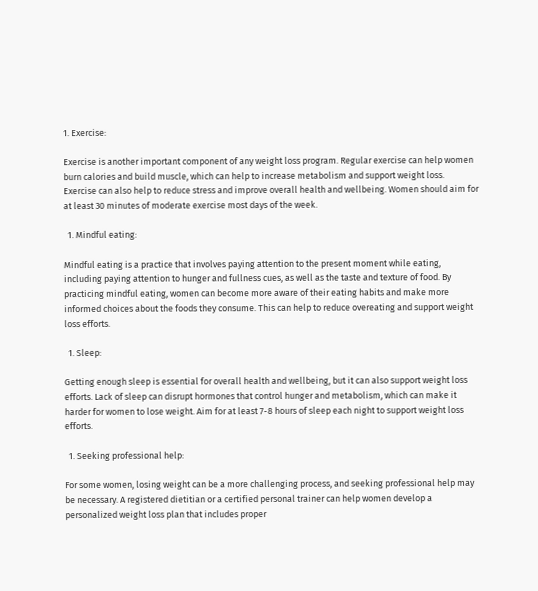1. Exercise:

Exercise is another important component of any weight loss program. Regular exercise can help women burn calories and build muscle, which can help to increase metabolism and support weight loss. Exercise can also help to reduce stress and improve overall health and wellbeing. Women should aim for at least 30 minutes of moderate exercise most days of the week.

  1. Mindful eating:

Mindful eating is a practice that involves paying attention to the present moment while eating, including paying attention to hunger and fullness cues, as well as the taste and texture of food. By practicing mindful eating, women can become more aware of their eating habits and make more informed choices about the foods they consume. This can help to reduce overeating and support weight loss efforts.

  1. Sleep:

Getting enough sleep is essential for overall health and wellbeing, but it can also support weight loss efforts. Lack of sleep can disrupt hormones that control hunger and metabolism, which can make it harder for women to lose weight. Aim for at least 7-8 hours of sleep each night to support weight loss efforts.

  1. Seeking professional help:

For some women, losing weight can be a more challenging process, and seeking professional help may be necessary. A registered dietitian or a certified personal trainer can help women develop a personalized weight loss plan that includes proper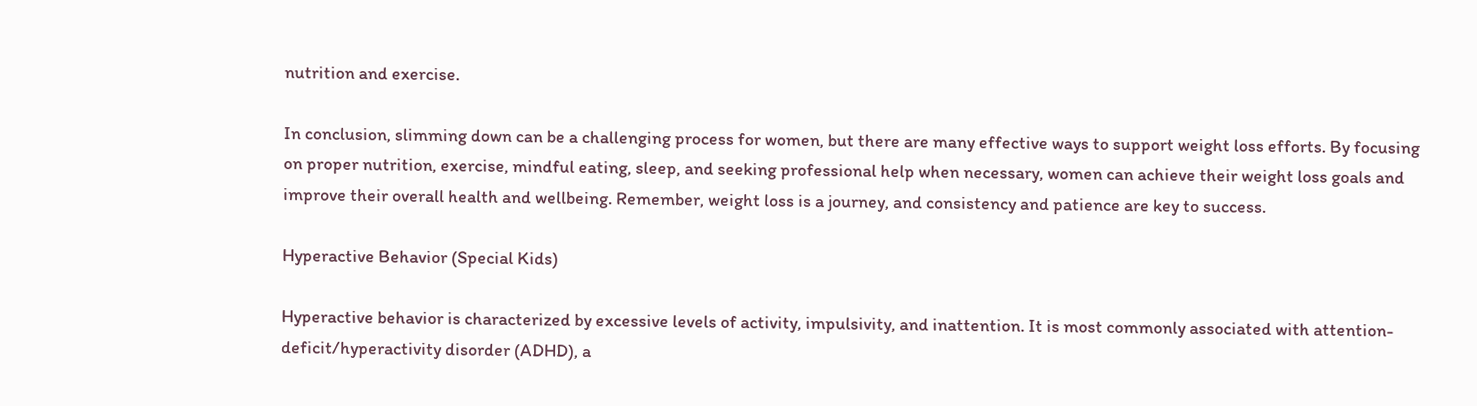nutrition and exercise.

In conclusion, slimming down can be a challenging process for women, but there are many effective ways to support weight loss efforts. By focusing on proper nutrition, exercise, mindful eating, sleep, and seeking professional help when necessary, women can achieve their weight loss goals and improve their overall health and wellbeing. Remember, weight loss is a journey, and consistency and patience are key to success.

Hyperactive Behavior (Special Kids)

Hyperactive behavior is characterized by excessive levels of activity, impulsivity, and inattention. It is most commonly associated with attention-deficit/hyperactivity disorder (ADHD), a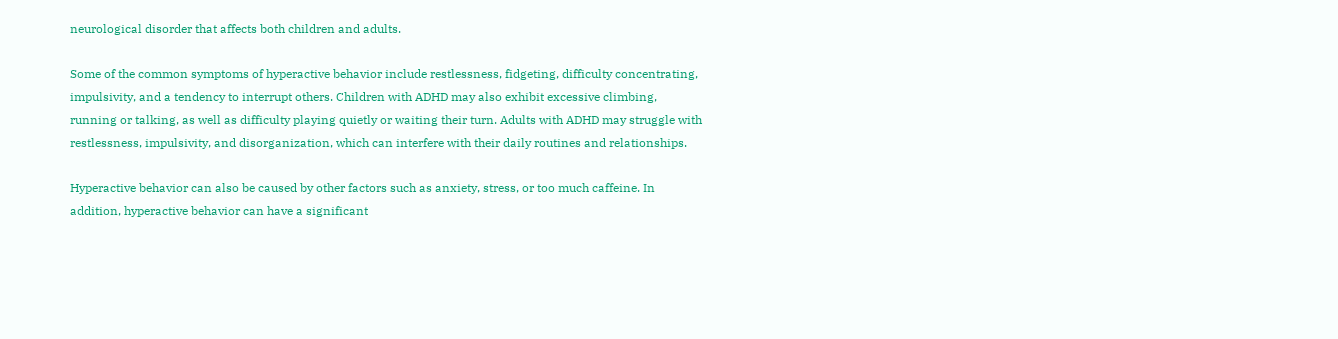neurological disorder that affects both children and adults.

Some of the common symptoms of hyperactive behavior include restlessness, fidgeting, difficulty concentrating, impulsivity, and a tendency to interrupt others. Children with ADHD may also exhibit excessive climbing, running or talking, as well as difficulty playing quietly or waiting their turn. Adults with ADHD may struggle with restlessness, impulsivity, and disorganization, which can interfere with their daily routines and relationships.

Hyperactive behavior can also be caused by other factors such as anxiety, stress, or too much caffeine. In addition, hyperactive behavior can have a significant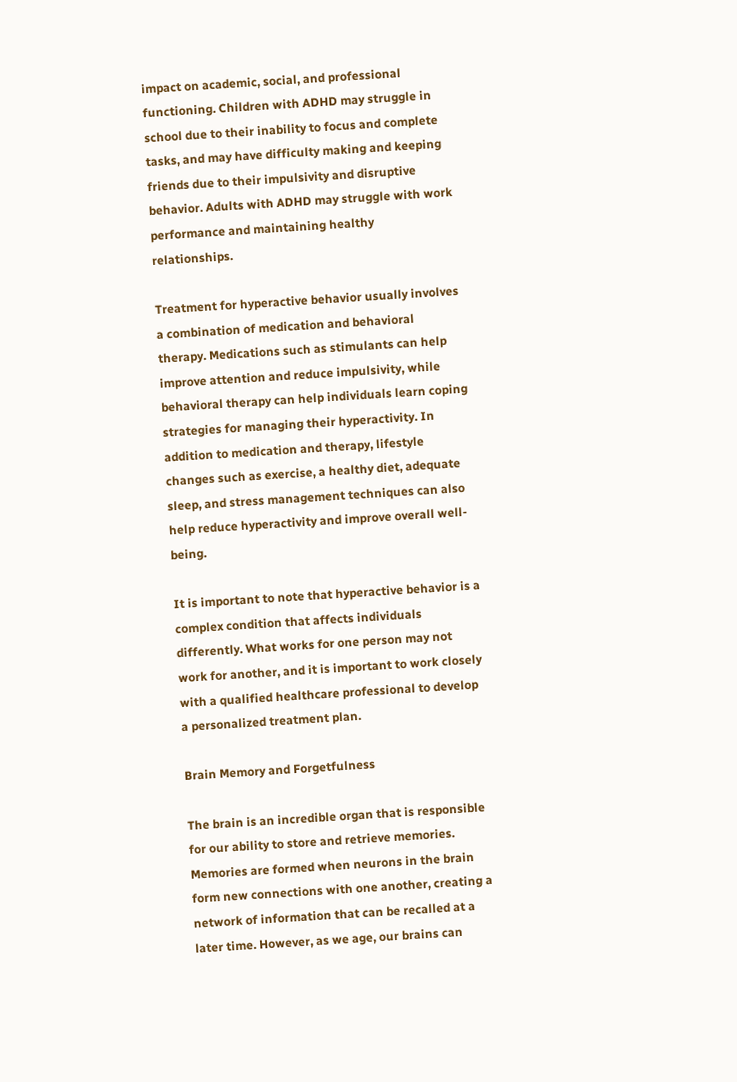impact on academic, social, and professional functioning. Children with ADHD may struggle in school due to their inability to focus and complete tasks, and may have difficulty making and keeping friends due to their impulsivity and disruptive behavior. Adults with ADHD may struggle with work performance and maintaining healthy relationships.

Treatment for hyperactive behavior usually involves a combination of medication and behavioral therapy. Medications such as stimulants can help improve attention and reduce impulsivity, while behavioral therapy can help individuals learn coping strategies for managing their hyperactivity. In addition to medication and therapy, lifestyle changes such as exercise, a healthy diet, adequate sleep, and stress management techniques can also help reduce hyperactivity and improve overall well-being.

It is important to note that hyperactive behavior is a complex condition that affects individuals differently. What works for one person may not work for another, and it is important to work closely with a qualified healthcare professional to develop a personalized treatment plan.

Brain Memory and Forgetfulness

The brain is an incredible organ that is responsible for our ability to store and retrieve memories. Memories are formed when neurons in the brain form new connections with one another, creating a network of information that can be recalled at a later time. However, as we age, our brains can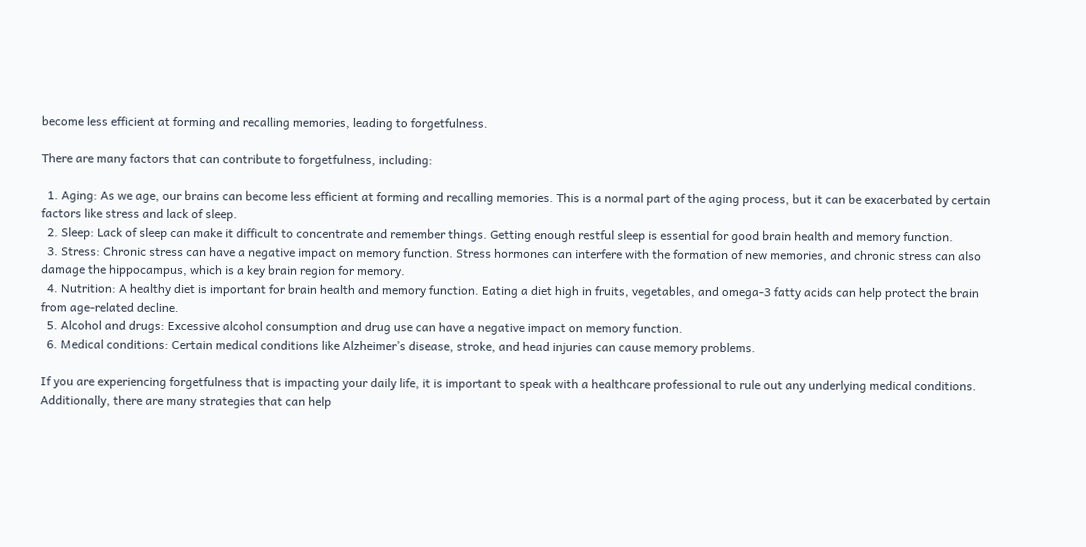become less efficient at forming and recalling memories, leading to forgetfulness.

There are many factors that can contribute to forgetfulness, including:

  1. Aging: As we age, our brains can become less efficient at forming and recalling memories. This is a normal part of the aging process, but it can be exacerbated by certain factors like stress and lack of sleep.
  2. Sleep: Lack of sleep can make it difficult to concentrate and remember things. Getting enough restful sleep is essential for good brain health and memory function.
  3. Stress: Chronic stress can have a negative impact on memory function. Stress hormones can interfere with the formation of new memories, and chronic stress can also damage the hippocampus, which is a key brain region for memory.
  4. Nutrition: A healthy diet is important for brain health and memory function. Eating a diet high in fruits, vegetables, and omega-3 fatty acids can help protect the brain from age-related decline.
  5. Alcohol and drugs: Excessive alcohol consumption and drug use can have a negative impact on memory function.
  6. Medical conditions: Certain medical conditions like Alzheimer’s disease, stroke, and head injuries can cause memory problems.

If you are experiencing forgetfulness that is impacting your daily life, it is important to speak with a healthcare professional to rule out any underlying medical conditions. Additionally, there are many strategies that can help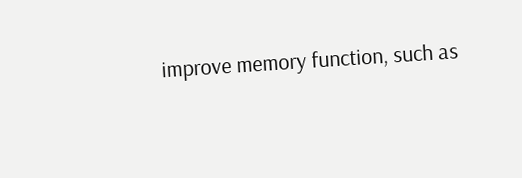improve memory function, such as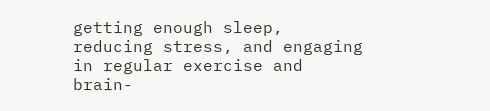getting enough sleep, reducing stress, and engaging in regular exercise and brain-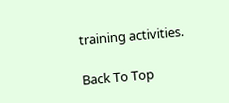training activities.

Back To Top